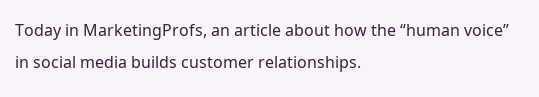Today in MarketingProfs, an article about how the “human voice” in social media builds customer relationships.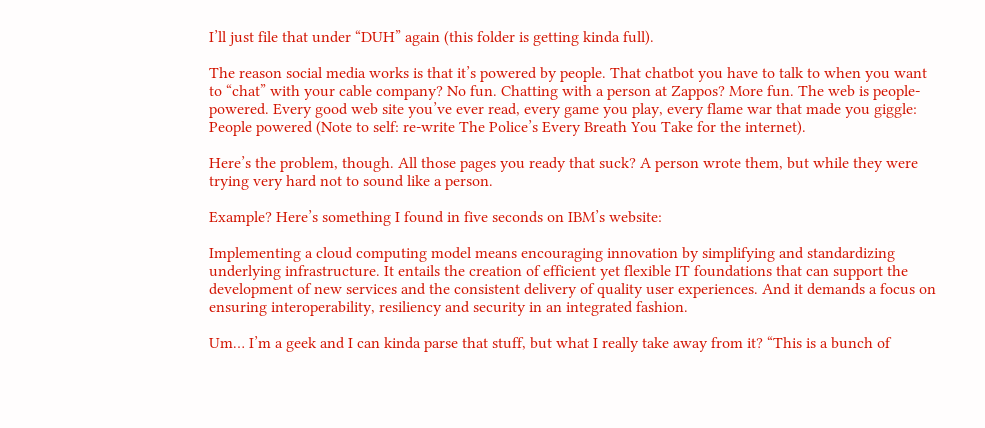I’ll just file that under “DUH” again (this folder is getting kinda full).

The reason social media works is that it’s powered by people. That chatbot you have to talk to when you want to “chat” with your cable company? No fun. Chatting with a person at Zappos? More fun. The web is people-powered. Every good web site you’ve ever read, every game you play, every flame war that made you giggle: People powered (Note to self: re-write The Police’s Every Breath You Take for the internet).

Here’s the problem, though. All those pages you ready that suck? A person wrote them, but while they were trying very hard not to sound like a person.

Example? Here’s something I found in five seconds on IBM’s website:

Implementing a cloud computing model means encouraging innovation by simplifying and standardizing underlying infrastructure. It entails the creation of efficient yet flexible IT foundations that can support the development of new services and the consistent delivery of quality user experiences. And it demands a focus on ensuring interoperability, resiliency and security in an integrated fashion.

Um… I’m a geek and I can kinda parse that stuff, but what I really take away from it? “This is a bunch of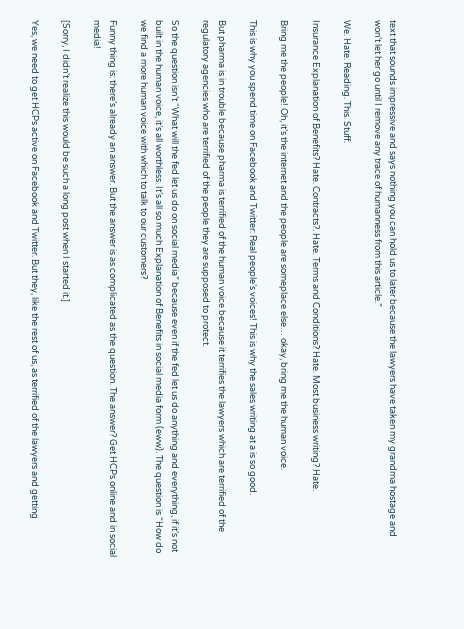text that sounds impressive and says nothing you can hold us to later because the lawyers have taken my grandma hostage and won’t let her go until I remove any trace of humanness from this article.”

We. Hate. Reading. This. Stuff.

Insurance Explanation of Benefits? Hate. Contracts?. Hate. Terms and Conditions? Hate. Most business writing? Hate.

Bring me the people! Oh, it’s the internet and the people are someplace else… okay, bring me the human voice.

This is why you spend time on Facebook and Twitter: Real people’s voices! This is why the sales writing at a is so good.

But pharma is in trouble because pharma is terrified of the human voice because it terrifies the lawyers which are terrified of the regulatory agencies who are terrified of the people they are supposed to protect.

So the question isn’t “What will the fed let us do on social media” because even if the fed let us do anything and everything, if it’s not built in the human voice, it’s all worthless. It’s all so much Explanation of Benefits in social media form (eww). The question is “How do we find a more human voice with which to talk to our customers?

Funny thing is: there’s already an answer. But the answer is as complicated as the question. The answer? Get HCPs online and in social media!

[Sorry, I didn’t realize this would be such a long post when I started it.]

Yes, we need to get HCPs active on Facebook and Twitter. But they, like the rest of us, as terrified of the lawyers and getting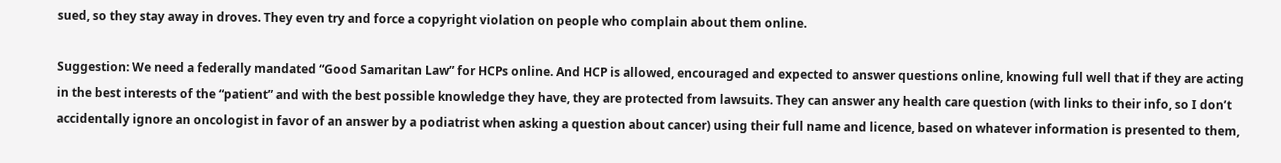sued, so they stay away in droves. They even try and force a copyright violation on people who complain about them online.

Suggestion: We need a federally mandated “Good Samaritan Law” for HCPs online. And HCP is allowed, encouraged and expected to answer questions online, knowing full well that if they are acting in the best interests of the “patient” and with the best possible knowledge they have, they are protected from lawsuits. They can answer any health care question (with links to their info, so I don’t accidentally ignore an oncologist in favor of an answer by a podiatrist when asking a question about cancer) using their full name and licence, based on whatever information is presented to them,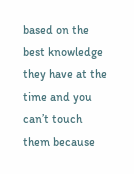based on the best knowledge they have at the time and you can’t touch them because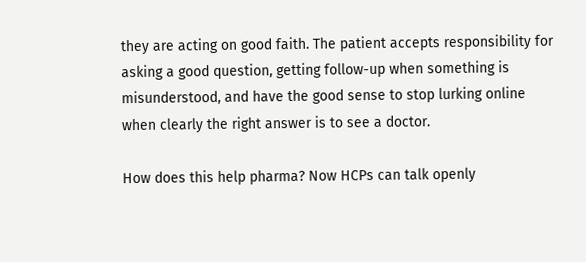they are acting on good faith. The patient accepts responsibility for asking a good question, getting follow-up when something is misunderstood, and have the good sense to stop lurking online when clearly the right answer is to see a doctor.

How does this help pharma? Now HCPs can talk openly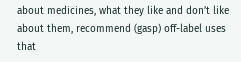about medicines, what they like and don’t like about them, recommend (gasp) off-label uses that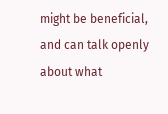might be beneficial, and can talk openly about what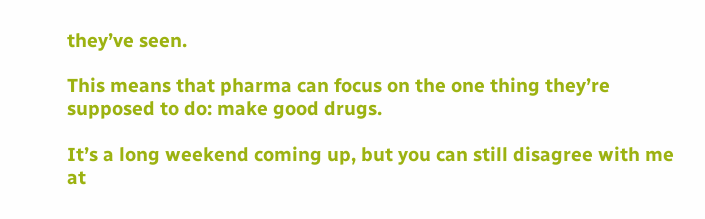they’ve seen.

This means that pharma can focus on the one thing they’re supposed to do: make good drugs.

It’s a long weekend coming up, but you can still disagree with me at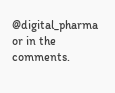@digital_pharma or in the comments.